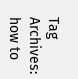Tag Archives: how to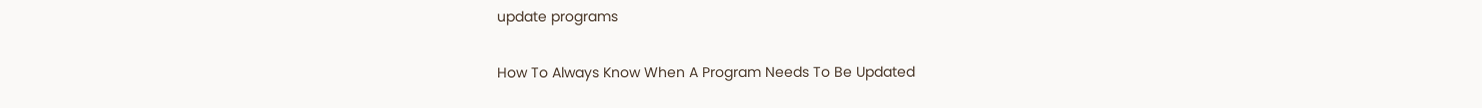update programs

How To Always Know When A Program Needs To Be Updated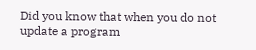Did you know that when you do not update a program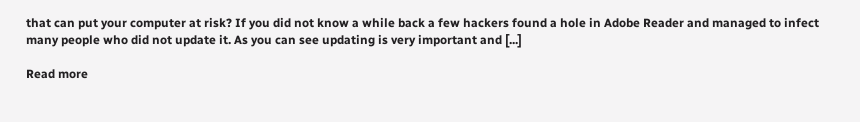that can put your computer at risk? If you did not know a while back a few hackers found a hole in Adobe Reader and managed to infect many people who did not update it. As you can see updating is very important and [...]

Read more